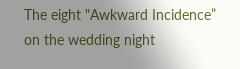The eight "Awkward Incidence” on the wedding night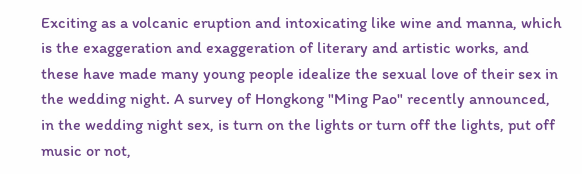Exciting as a volcanic eruption and intoxicating like wine and manna, which is the exaggeration and exaggeration of literary and artistic works, and these have made many young people idealize the sexual love of their sex in the wedding night. A survey of Hongkong "Ming Pao" recently announced, in the wedding night sex, is turn on the lights or turn off the lights, put off music or not,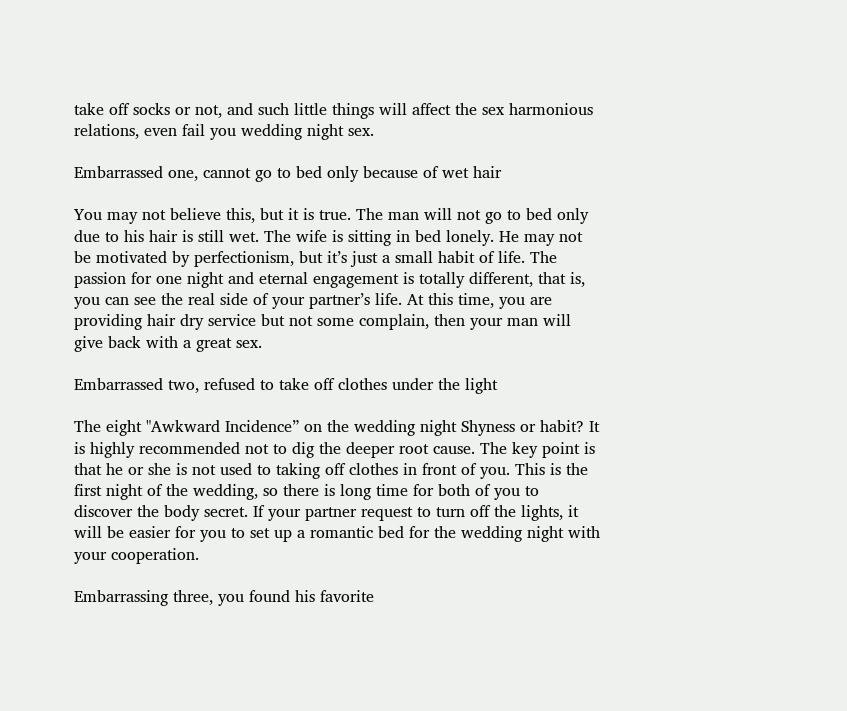take off socks or not, and such little things will affect the sex harmonious relations, even fail you wedding night sex.

Embarrassed one, cannot go to bed only because of wet hair

You may not believe this, but it is true. The man will not go to bed only due to his hair is still wet. The wife is sitting in bed lonely. He may not be motivated by perfectionism, but it’s just a small habit of life. The passion for one night and eternal engagement is totally different, that is, you can see the real side of your partner’s life. At this time, you are providing hair dry service but not some complain, then your man will give back with a great sex.

Embarrassed two, refused to take off clothes under the light

The eight "Awkward Incidence” on the wedding night Shyness or habit? It is highly recommended not to dig the deeper root cause. The key point is that he or she is not used to taking off clothes in front of you. This is the first night of the wedding, so there is long time for both of you to discover the body secret. If your partner request to turn off the lights, it will be easier for you to set up a romantic bed for the wedding night with your cooperation.

Embarrassing three, you found his favorite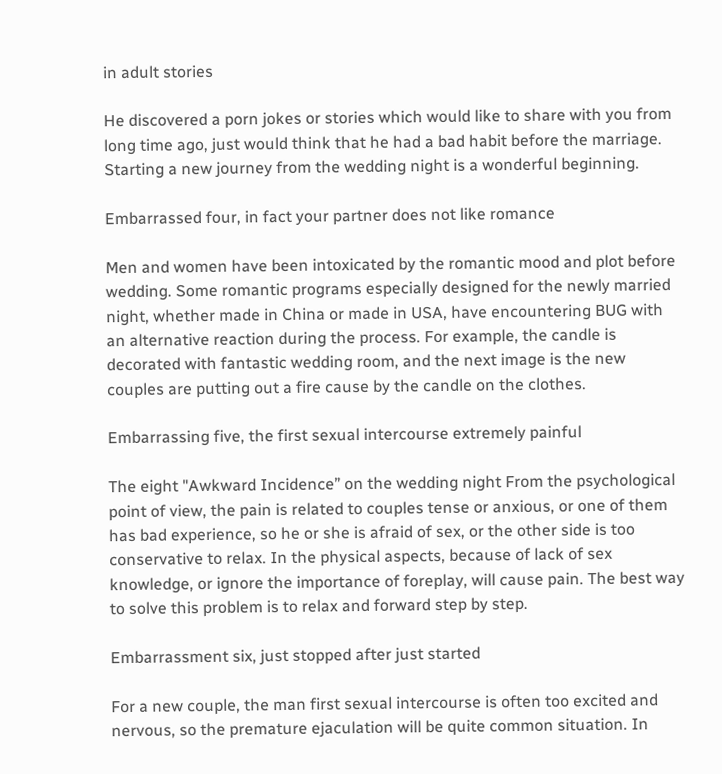in adult stories

He discovered a porn jokes or stories which would like to share with you from long time ago, just would think that he had a bad habit before the marriage. Starting a new journey from the wedding night is a wonderful beginning.

Embarrassed four, in fact your partner does not like romance

Men and women have been intoxicated by the romantic mood and plot before wedding. Some romantic programs especially designed for the newly married night, whether made in China or made in USA, have encountering BUG with an alternative reaction during the process. For example, the candle is decorated with fantastic wedding room, and the next image is the new couples are putting out a fire cause by the candle on the clothes.

Embarrassing five, the first sexual intercourse extremely painful

The eight "Awkward Incidence” on the wedding night From the psychological point of view, the pain is related to couples tense or anxious, or one of them has bad experience, so he or she is afraid of sex, or the other side is too conservative to relax. In the physical aspects, because of lack of sex knowledge, or ignore the importance of foreplay, will cause pain. The best way to solve this problem is to relax and forward step by step.

Embarrassment six, just stopped after just started

For a new couple, the man first sexual intercourse is often too excited and nervous, so the premature ejaculation will be quite common situation. In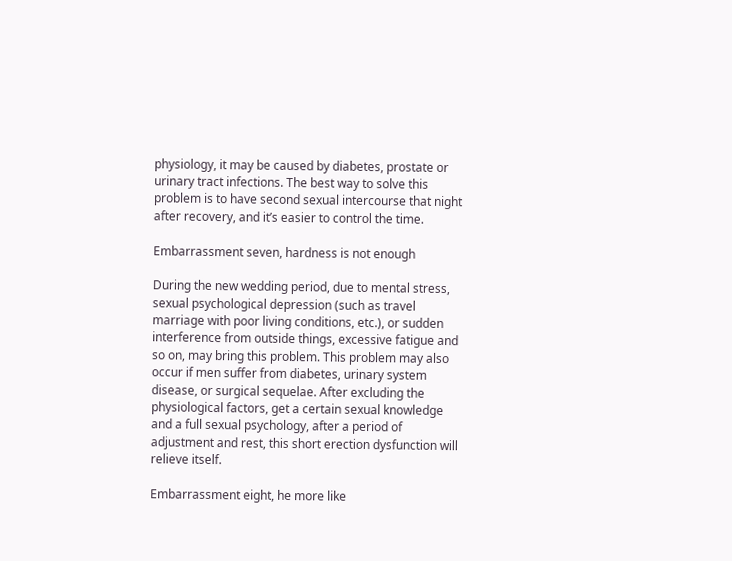physiology, it may be caused by diabetes, prostate or urinary tract infections. The best way to solve this problem is to have second sexual intercourse that night after recovery, and it’s easier to control the time.

Embarrassment seven, hardness is not enough

During the new wedding period, due to mental stress, sexual psychological depression (such as travel marriage with poor living conditions, etc.), or sudden interference from outside things, excessive fatigue and so on, may bring this problem. This problem may also occur if men suffer from diabetes, urinary system disease, or surgical sequelae. After excluding the physiological factors, get a certain sexual knowledge and a full sexual psychology, after a period of adjustment and rest, this short erection dysfunction will relieve itself.

Embarrassment eight, he more like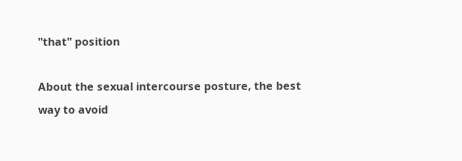"that" position

About the sexual intercourse posture, the best way to avoid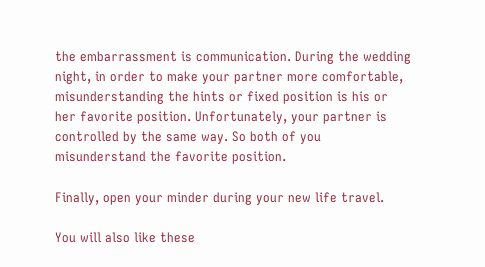the embarrassment is communication. During the wedding night, in order to make your partner more comfortable, misunderstanding the hints or fixed position is his or her favorite position. Unfortunately, your partner is controlled by the same way. So both of you misunderstand the favorite position.

Finally, open your minder during your new life travel.

You will also like these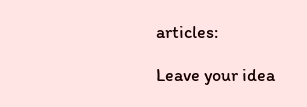articles:

Leave your idea